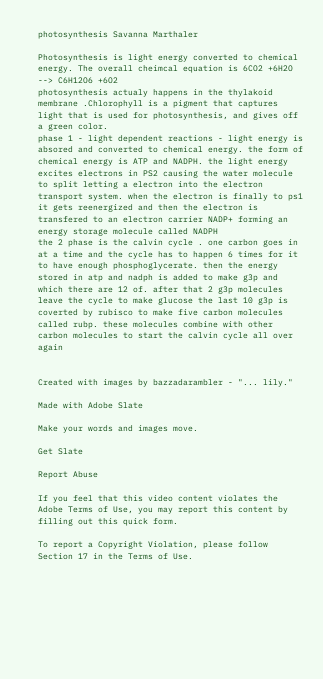photosynthesis Savanna Marthaler

Photosynthesis is light energy converted to chemical energy. The overall cheimcal equation is 6CO2 +6H2O --> C6H12O6 +6O2
photosynthesis actualy happens in the thylakoid membrane .Chlorophyll is a pigment that captures light that is used for photosynthesis, and gives off a green color.
phase 1 - light dependent reactions - light energy is absored and converted to chemical energy. the form of chemical energy is ATP and NADPH. the light energy excites electrons in PS2 causing the water molecule to split letting a electron into the electron transport system. when the electron is finally to ps1 it gets reenergized and then the electron is transfered to an electron carrier NADP+ forming an energy storage molecule called NADPH
the 2 phase is the calvin cycle . one carbon goes in at a time and the cycle has to happen 6 times for it to have enough phosphoglycerate. then the energy stored in atp and nadph is added to make g3p and which there are 12 of. after that 2 g3p molecules leave the cycle to make glucose the last 10 g3p is coverted by rubisco to make five carbon molecules called rubp. these molecules combine with other carbon molecules to start the calvin cycle all over again


Created with images by bazzadarambler - "... lily."

Made with Adobe Slate

Make your words and images move.

Get Slate

Report Abuse

If you feel that this video content violates the Adobe Terms of Use, you may report this content by filling out this quick form.

To report a Copyright Violation, please follow Section 17 in the Terms of Use.